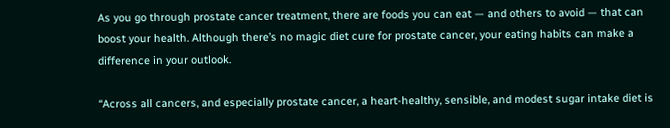As you go through prostate cancer treatment, there are foods you can eat — and others to avoid — that can boost your health. Although there’s no magic diet cure for prostate cancer, your eating habits can make a difference in your outlook.

“Across all cancers, and especially prostate cancer, a heart-healthy, sensible, and modest sugar intake diet is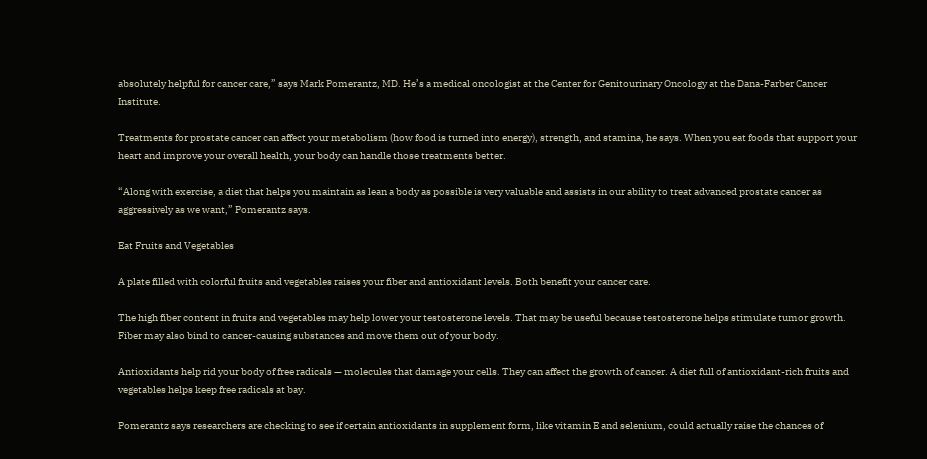absolutely helpful for cancer care,” says Mark Pomerantz, MD. He’s a medical oncologist at the Center for Genitourinary Oncology at the Dana-Farber Cancer Institute.

Treatments for prostate cancer can affect your metabolism (how food is turned into energy), strength, and stamina, he says. When you eat foods that support your heart and improve your overall health, your body can handle those treatments better.

“Along with exercise, a diet that helps you maintain as lean a body as possible is very valuable and assists in our ability to treat advanced prostate cancer as aggressively as we want,” Pomerantz says.

Eat Fruits and Vegetables

A plate filled with colorful fruits and vegetables raises your fiber and antioxidant levels. Both benefit your cancer care.

The high fiber content in fruits and vegetables may help lower your testosterone levels. That may be useful because testosterone helps stimulate tumor growth. Fiber may also bind to cancer-causing substances and move them out of your body.

Antioxidants help rid your body of free radicals — molecules that damage your cells. They can affect the growth of cancer. A diet full of antioxidant-rich fruits and vegetables helps keep free radicals at bay.

Pomerantz says researchers are checking to see if certain antioxidants in supplement form, like vitamin E and selenium, could actually raise the chances of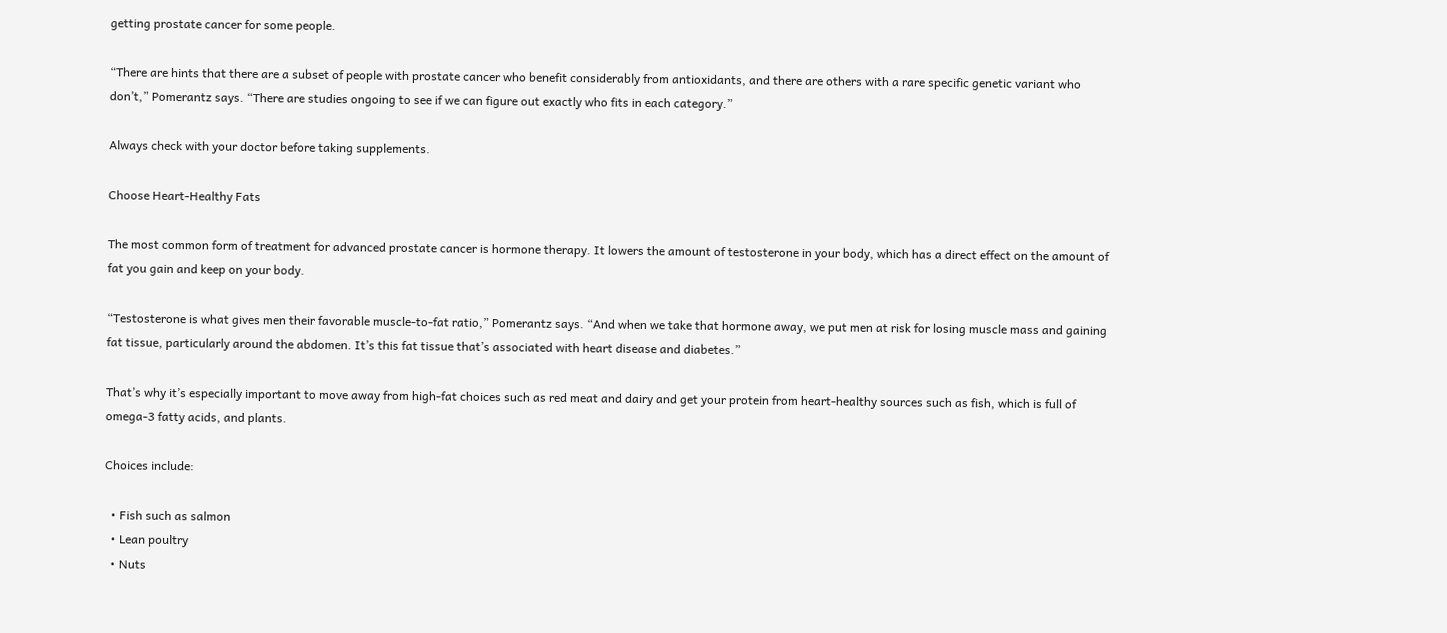getting prostate cancer for some people.

“There are hints that there are a subset of people with prostate cancer who benefit considerably from antioxidants, and there are others with a rare specific genetic variant who don’t,” Pomerantz says. “There are studies ongoing to see if we can figure out exactly who fits in each category.”

Always check with your doctor before taking supplements.

Choose Heart-Healthy Fats

The most common form of treatment for advanced prostate cancer is hormone therapy. It lowers the amount of testosterone in your body, which has a direct effect on the amount of fat you gain and keep on your body.

“Testosterone is what gives men their favorable muscle-to-fat ratio,” Pomerantz says. “And when we take that hormone away, we put men at risk for losing muscle mass and gaining fat tissue, particularly around the abdomen. It’s this fat tissue that’s associated with heart disease and diabetes.”

That’s why it’s especially important to move away from high-fat choices such as red meat and dairy and get your protein from heart-healthy sources such as fish, which is full of omega-3 fatty acids, and plants.

Choices include:

  • Fish such as salmon
  • Lean poultry
  • Nuts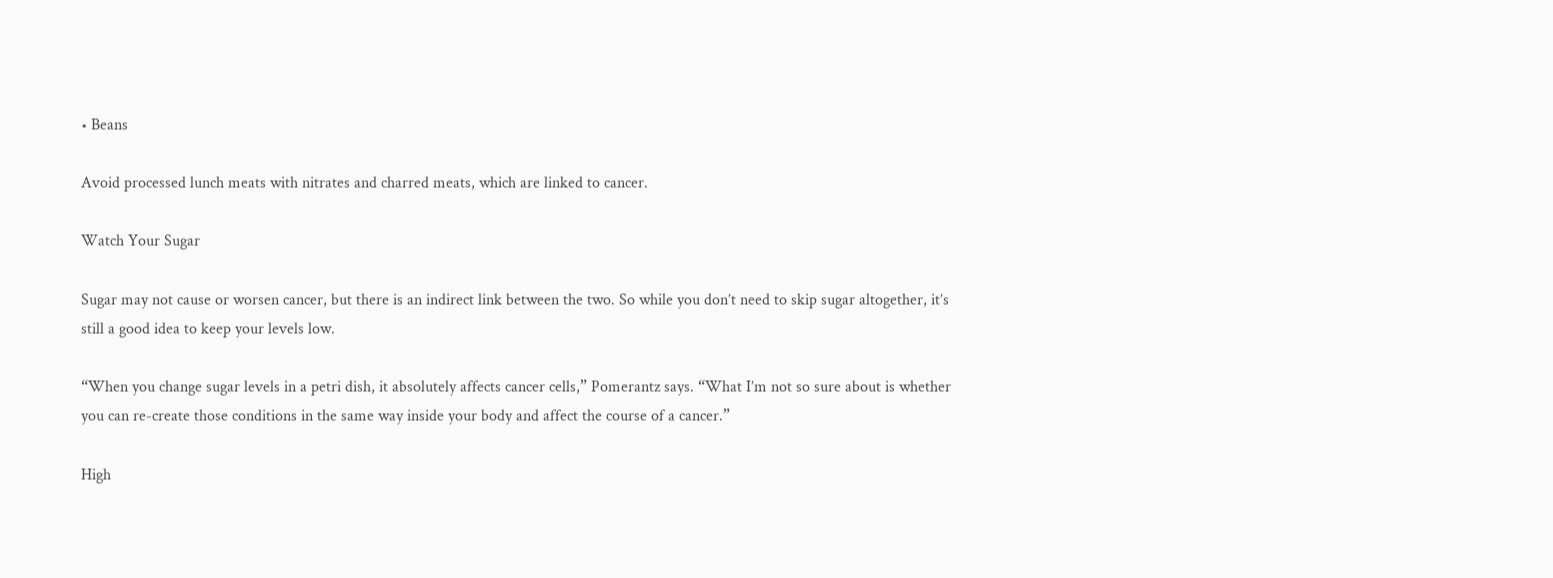• Beans

Avoid processed lunch meats with nitrates and charred meats, which are linked to cancer.

Watch Your Sugar

Sugar may not cause or worsen cancer, but there is an indirect link between the two. So while you don’t need to skip sugar altogether, it’s still a good idea to keep your levels low.

“When you change sugar levels in a petri dish, it absolutely affects cancer cells,” Pomerantz says. “What I’m not so sure about is whether you can re-create those conditions in the same way inside your body and affect the course of a cancer.”

High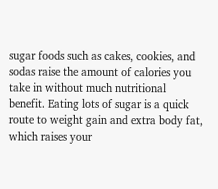sugar foods such as cakes, cookies, and sodas raise the amount of calories you take in without much nutritional benefit. Eating lots of sugar is a quick route to weight gain and extra body fat, which raises your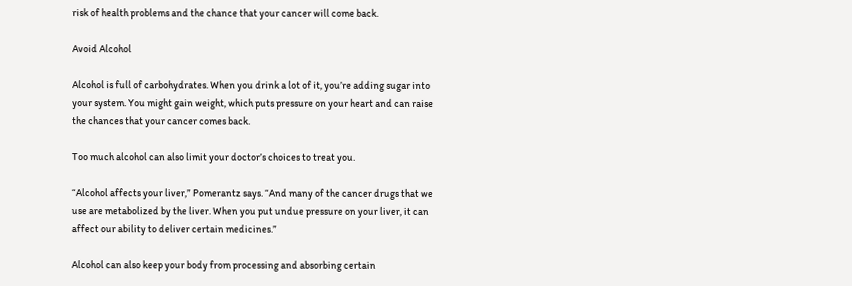risk of health problems and the chance that your cancer will come back.

Avoid Alcohol

Alcohol is full of carbohydrates. When you drink a lot of it, you’re adding sugar into your system. You might gain weight, which puts pressure on your heart and can raise the chances that your cancer comes back.

Too much alcohol can also limit your doctor’s choices to treat you.

“Alcohol affects your liver,” Pomerantz says. “And many of the cancer drugs that we use are metabolized by the liver. When you put undue pressure on your liver, it can affect our ability to deliver certain medicines.”

Alcohol can also keep your body from processing and absorbing certain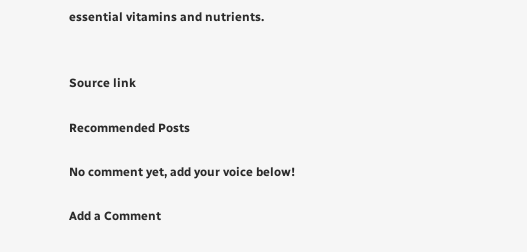essential vitamins and nutrients.


Source link

Recommended Posts

No comment yet, add your voice below!

Add a Comment